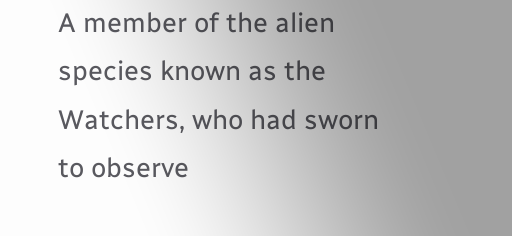A member of the alien species known as the Watchers, who had sworn to observe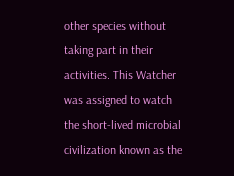other species without taking part in their activities. This Watcher was assigned to watch the short-lived microbial civilization known as the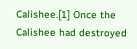Calishee.[1] Once the Calishee had destroyed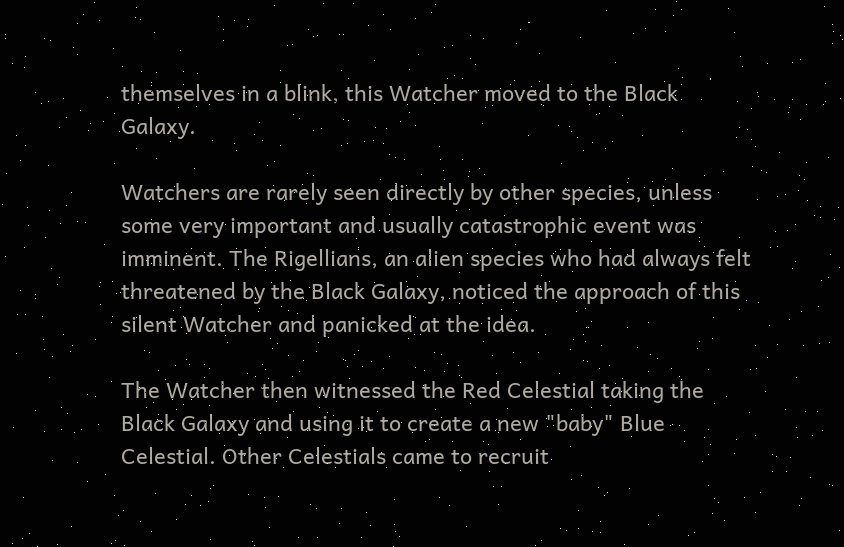themselves in a blink, this Watcher moved to the Black Galaxy.

Watchers are rarely seen directly by other species, unless some very important and usually catastrophic event was imminent. The Rigellians, an alien species who had always felt threatened by the Black Galaxy, noticed the approach of this silent Watcher and panicked at the idea.

The Watcher then witnessed the Red Celestial taking the Black Galaxy and using it to create a new "baby" Blue Celestial. Other Celestials came to recruit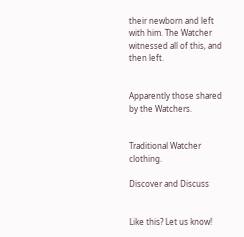their newborn and left with him. The Watcher witnessed all of this, and then left.


Apparently those shared by the Watchers.


Traditional Watcher clothing.

Discover and Discuss


Like this? Let us know!